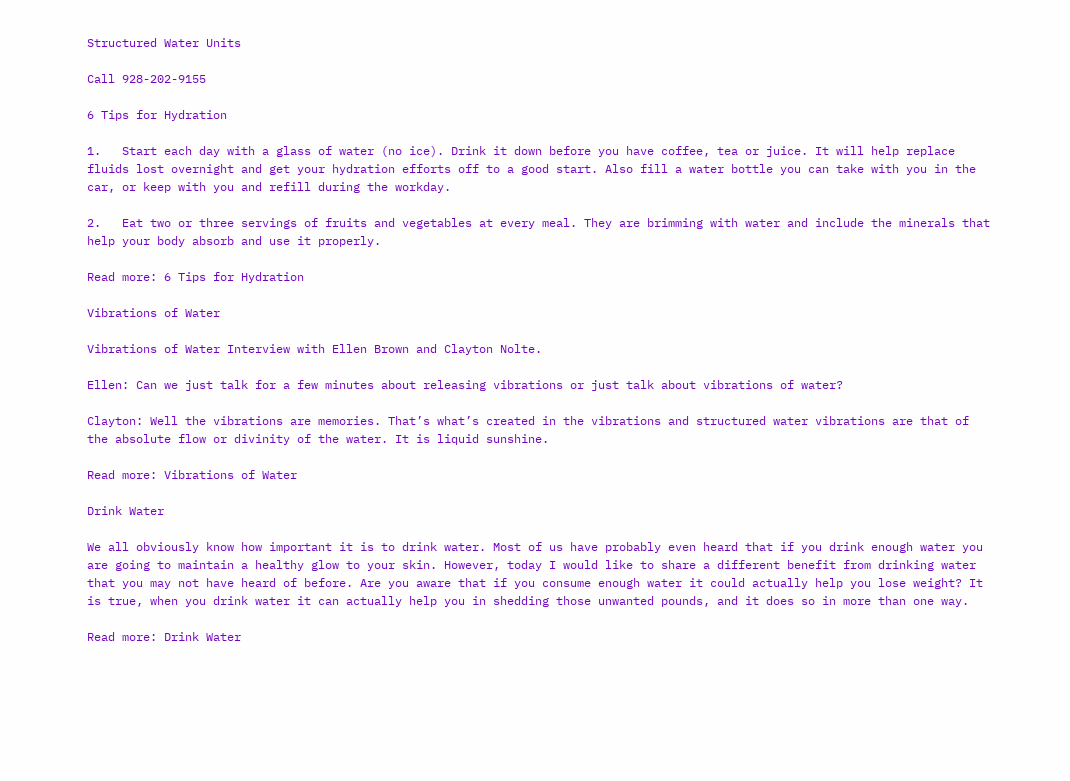Structured Water Units

Call 928-202-9155

6 Tips for Hydration

1.   Start each day with a glass of water (no ice). Drink it down before you have coffee, tea or juice. It will help replace fluids lost overnight and get your hydration efforts off to a good start. Also fill a water bottle you can take with you in the car, or keep with you and refill during the workday.

2.   Eat two or three servings of fruits and vegetables at every meal. They are brimming with water and include the minerals that help your body absorb and use it properly.

Read more: 6 Tips for Hydration

Vibrations of Water

Vibrations of Water Interview with Ellen Brown and Clayton Nolte.

Ellen: Can we just talk for a few minutes about releasing vibrations or just talk about vibrations of water?

Clayton: Well the vibrations are memories. That’s what’s created in the vibrations and structured water vibrations are that of the absolute flow or divinity of the water. It is liquid sunshine.

Read more: Vibrations of Water

Drink Water

We all obviously know how important it is to drink water. Most of us have probably even heard that if you drink enough water you are going to maintain a healthy glow to your skin. However, today I would like to share a different benefit from drinking water that you may not have heard of before. Are you aware that if you consume enough water it could actually help you lose weight? It is true, when you drink water it can actually help you in shedding those unwanted pounds, and it does so in more than one way.

Read more: Drink Water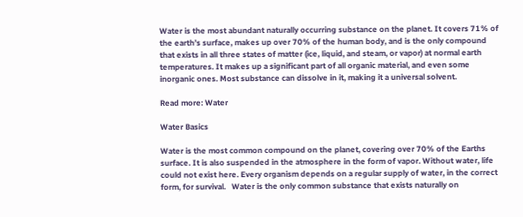Water is the most abundant naturally occurring substance on the planet. It covers 71% of the earth’s surface, makes up over 70% of the human body, and is the only compound that exists in all three states of matter (ice, liquid, and steam, or vapor) at normal earth temperatures. It makes up a significant part of all organic material, and even some inorganic ones. Most substance can dissolve in it, making it a universal solvent.

Read more: Water

Water Basics

Water is the most common compound on the planet, covering over 70% of the Earths surface. It is also suspended in the atmosphere in the form of vapor. Without water, life could not exist here. Every organism depends on a regular supply of water, in the correct form, for survival.   Water is the only common substance that exists naturally on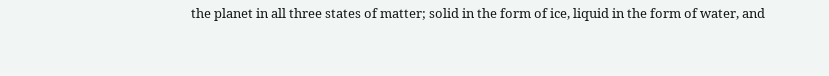the planet in all three states of matter; solid in the form of ice, liquid in the form of water, and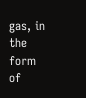gas, in the form of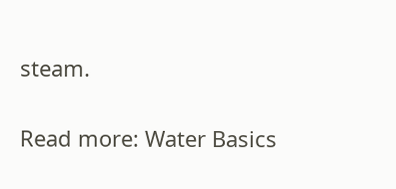steam.

Read more: Water Basics